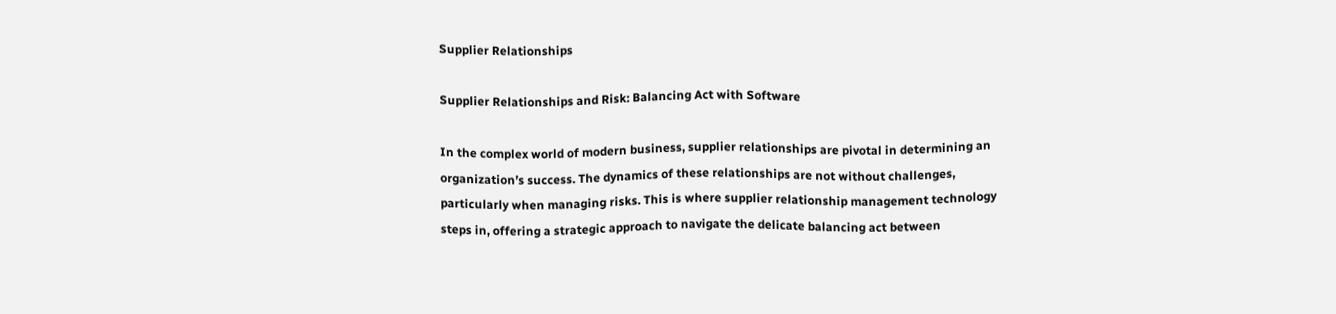Supplier Relationships

Supplier Relationships and Risk: Balancing Act with Software

In the complex world of modern business, supplier relationships are pivotal in determining an organization’s success. The dynamics of these relationships are not without challenges, particularly when managing risks. This is where supplier relationship management technology steps in, offering a strategic approach to navigate the delicate balancing act between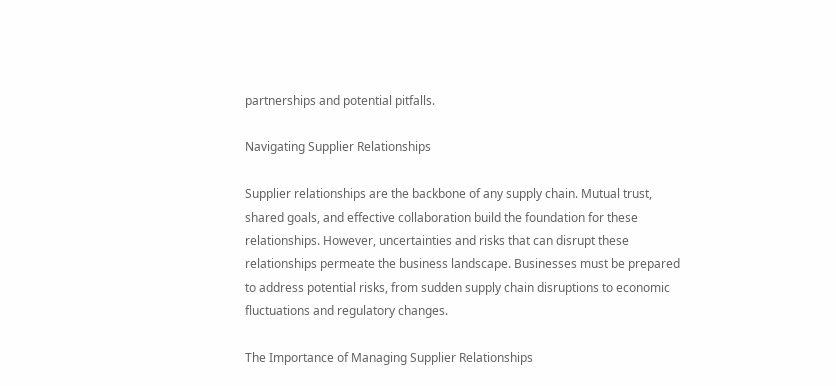partnerships and potential pitfalls.

Navigating Supplier Relationships

Supplier relationships are the backbone of any supply chain. Mutual trust, shared goals, and effective collaboration build the foundation for these relationships. However, uncertainties and risks that can disrupt these relationships permeate the business landscape. Businesses must be prepared to address potential risks, from sudden supply chain disruptions to economic fluctuations and regulatory changes.

The Importance of Managing Supplier Relationships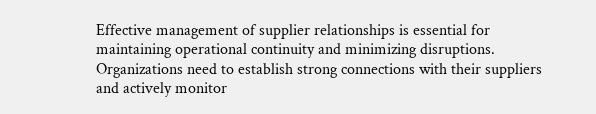Effective management of supplier relationships is essential for maintaining operational continuity and minimizing disruptions. Organizations need to establish strong connections with their suppliers and actively monitor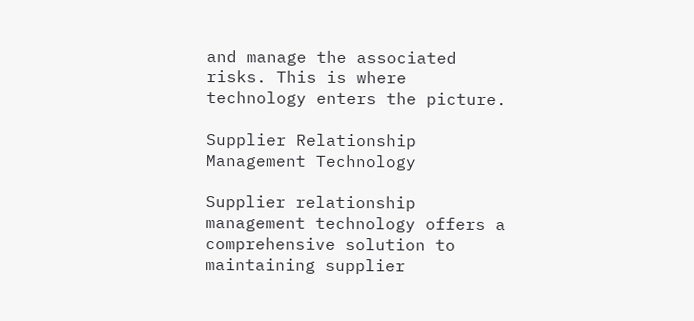and manage the associated risks. This is where technology enters the picture.

Supplier Relationship Management Technology

Supplier relationship management technology offers a comprehensive solution to maintaining supplier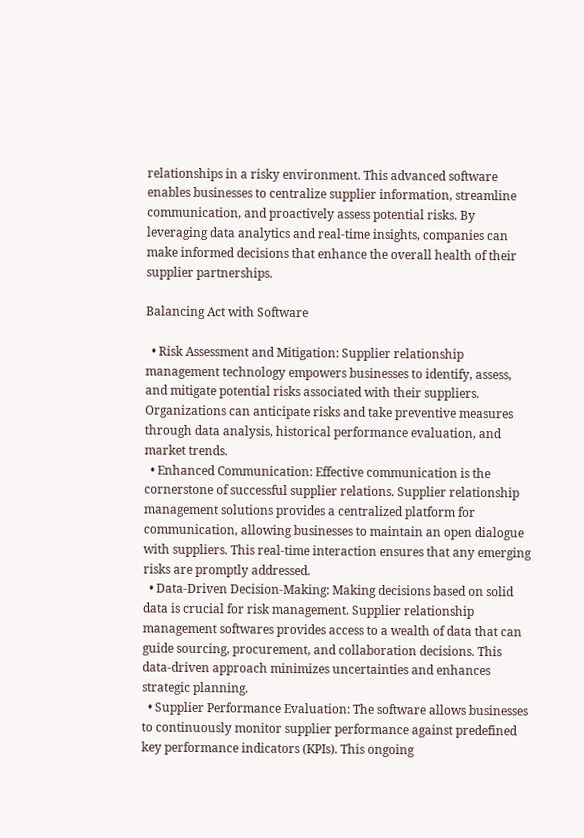relationships in a risky environment. This advanced software enables businesses to centralize supplier information, streamline communication, and proactively assess potential risks. By leveraging data analytics and real-time insights, companies can make informed decisions that enhance the overall health of their supplier partnerships.

Balancing Act with Software

  • Risk Assessment and Mitigation: Supplier relationship management technology empowers businesses to identify, assess, and mitigate potential risks associated with their suppliers. Organizations can anticipate risks and take preventive measures through data analysis, historical performance evaluation, and market trends.
  • Enhanced Communication: Effective communication is the cornerstone of successful supplier relations. Supplier relationship management solutions provides a centralized platform for communication, allowing businesses to maintain an open dialogue with suppliers. This real-time interaction ensures that any emerging risks are promptly addressed.
  • Data-Driven Decision-Making: Making decisions based on solid data is crucial for risk management. Supplier relationship management softwares provides access to a wealth of data that can guide sourcing, procurement, and collaboration decisions. This data-driven approach minimizes uncertainties and enhances strategic planning.
  • Supplier Performance Evaluation: The software allows businesses to continuously monitor supplier performance against predefined key performance indicators (KPIs). This ongoing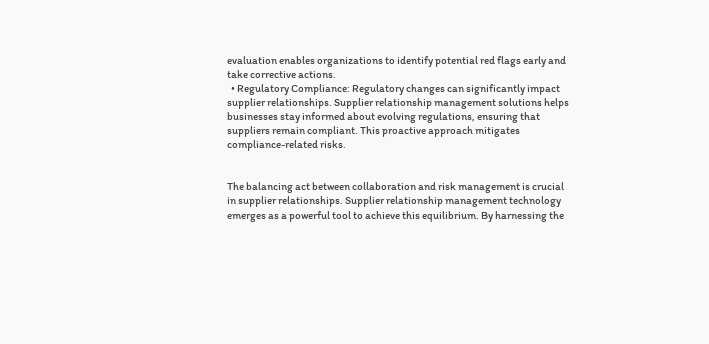evaluation enables organizations to identify potential red flags early and take corrective actions.
  • Regulatory Compliance: Regulatory changes can significantly impact supplier relationships. Supplier relationship management solutions helps businesses stay informed about evolving regulations, ensuring that suppliers remain compliant. This proactive approach mitigates compliance-related risks.


The balancing act between collaboration and risk management is crucial in supplier relationships. Supplier relationship management technology emerges as a powerful tool to achieve this equilibrium. By harnessing the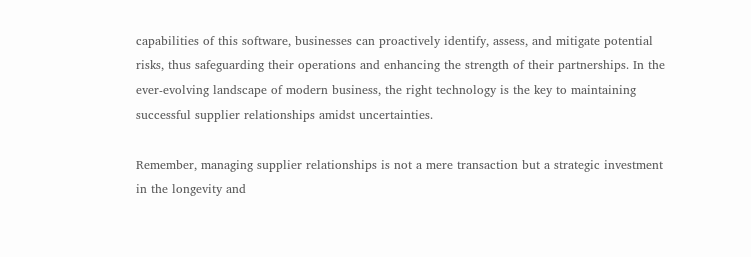capabilities of this software, businesses can proactively identify, assess, and mitigate potential risks, thus safeguarding their operations and enhancing the strength of their partnerships. In the ever-evolving landscape of modern business, the right technology is the key to maintaining successful supplier relationships amidst uncertainties.

Remember, managing supplier relationships is not a mere transaction but a strategic investment in the longevity and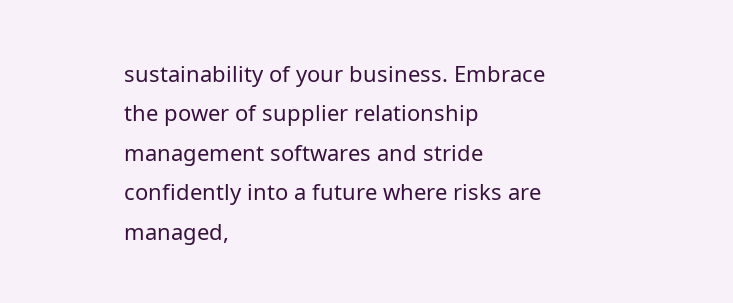sustainability of your business. Embrace the power of supplier relationship management softwares and stride confidently into a future where risks are managed,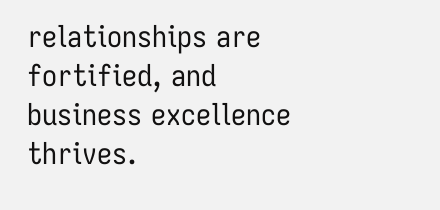relationships are fortified, and business excellence thrives.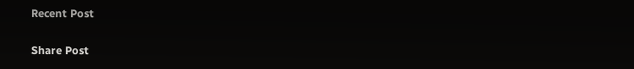Recent Post

Share Post